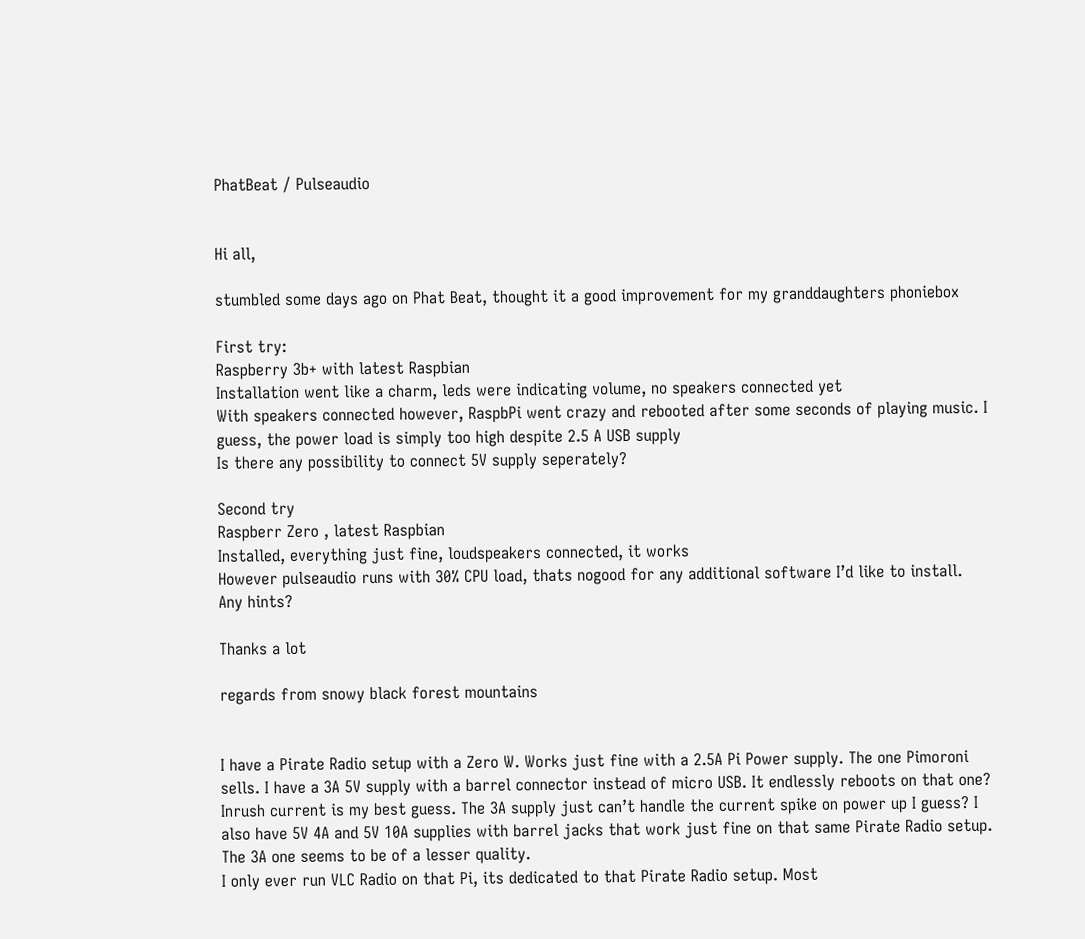PhatBeat / Pulseaudio


Hi all,

stumbled some days ago on Phat Beat, thought it a good improvement for my granddaughters phoniebox

First try:
Raspberry 3b+ with latest Raspbian
Installation went like a charm, leds were indicating volume, no speakers connected yet
With speakers connected however, RaspbPi went crazy and rebooted after some seconds of playing music. I guess, the power load is simply too high despite 2.5 A USB supply
Is there any possibility to connect 5V supply seperately?

Second try
Raspberr Zero , latest Raspbian
Installed, everything just fine, loudspeakers connected, it works
However pulseaudio runs with 30% CPU load, thats nogood for any additional software I’d like to install.
Any hints?

Thanks a lot

regards from snowy black forest mountains


I have a Pirate Radio setup with a Zero W. Works just fine with a 2.5A Pi Power supply. The one Pimoroni sells. I have a 3A 5V supply with a barrel connector instead of micro USB. It endlessly reboots on that one? Inrush current is my best guess. The 3A supply just can’t handle the current spike on power up I guess? I also have 5V 4A and 5V 10A supplies with barrel jacks that work just fine on that same Pirate Radio setup. The 3A one seems to be of a lesser quality.
I only ever run VLC Radio on that Pi, its dedicated to that Pirate Radio setup. Most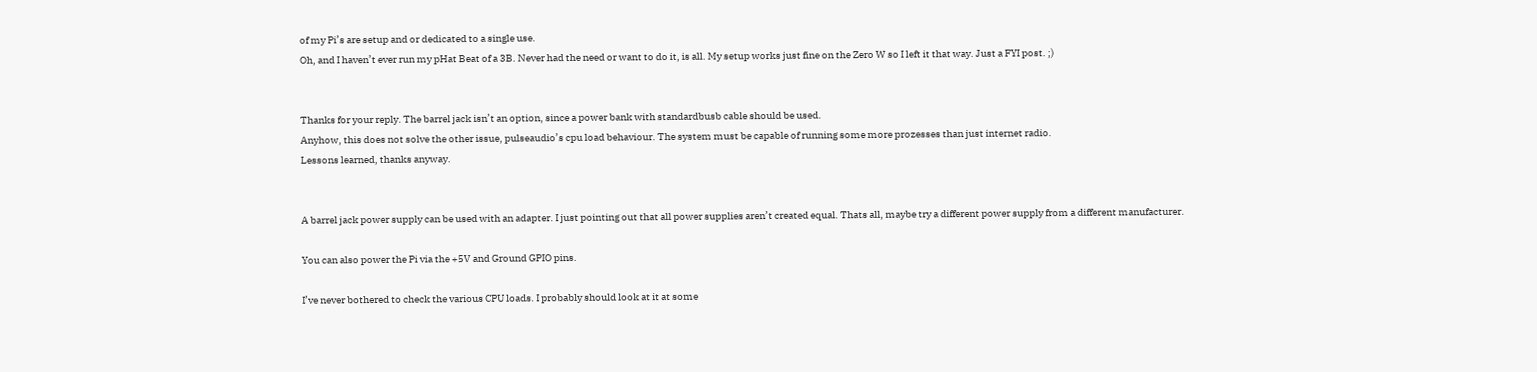of my Pi’s are setup and or dedicated to a single use.
Oh, and I haven’t ever run my pHat Beat of a 3B. Never had the need or want to do it, is all. My setup works just fine on the Zero W so I left it that way. Just a FYI post. ;)


Thanks for your reply. The barrel jack isn’t an option, since a power bank with standardbusb cable should be used.
Anyhow, this does not solve the other issue, pulseaudio’s cpu load behaviour. The system must be capable of running some more prozesses than just internet radio.
Lessons learned, thanks anyway.


A barrel jack power supply can be used with an adapter. I just pointing out that all power supplies aren’t created equal. Thats all, maybe try a different power supply from a different manufacturer.

You can also power the Pi via the +5V and Ground GPIO pins.

I’ve never bothered to check the various CPU loads. I probably should look at it at some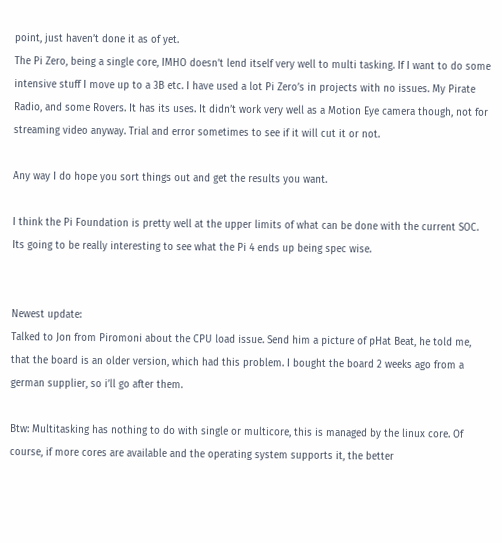point, just haven’t done it as of yet.
The Pi Zero, being a single core, IMHO doesn’t lend itself very well to multi tasking. If I want to do some intensive stuff I move up to a 3B etc. I have used a lot Pi Zero’s in projects with no issues. My Pirate Radio, and some Rovers. It has its uses. It didn’t work very well as a Motion Eye camera though, not for streaming video anyway. Trial and error sometimes to see if it will cut it or not.

Any way I do hope you sort things out and get the results you want.

I think the Pi Foundation is pretty well at the upper limits of what can be done with the current SOC. Its going to be really interesting to see what the Pi 4 ends up being spec wise.


Newest update:
Talked to Jon from Piromoni about the CPU load issue. Send him a picture of pHat Beat, he told me, that the board is an older version, which had this problem. I bought the board 2 weeks ago from a german supplier, so i’ll go after them.

Btw: Multitasking has nothing to do with single or multicore, this is managed by the linux core. Of course, if more cores are available and the operating system supports it, the better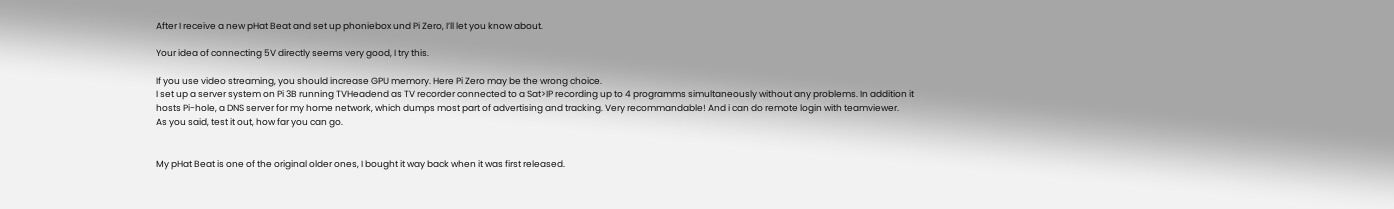After I receive a new pHat Beat and set up phoniebox und Pi Zero, I’ll let you know about.

Your idea of connecting 5V directly seems very good, I try this.

If you use video streaming, you should increase GPU memory. Here Pi Zero may be the wrong choice.
I set up a server system on Pi 3B running TVHeadend as TV recorder connected to a Sat>IP recording up to 4 programms simultaneously without any problems. In addition it hosts Pi-hole, a DNS server for my home network, which dumps most part of advertising and tracking. Very recommandable! And i can do remote login with teamviewer.
As you said, test it out, how far you can go.


My pHat Beat is one of the original older ones, I bought it way back when it was first released.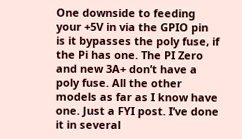One downside to feeding your +5V in via the GPIO pin is it bypasses the poly fuse, if the Pi has one. The PI Zero and new 3A+ don’t have a poly fuse. All the other models as far as I know have one. Just a FYI post. I’ve done it in several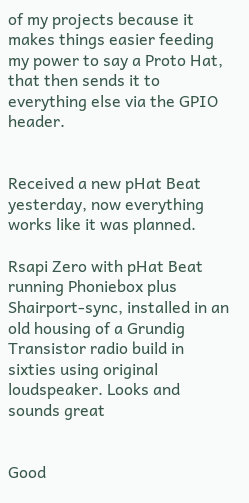of my projects because it makes things easier feeding my power to say a Proto Hat, that then sends it to everything else via the GPIO header.


Received a new pHat Beat yesterday, now everything works like it was planned.

Rsapi Zero with pHat Beat
running Phoniebox plus Shairport-sync, installed in an old housing of a Grundig Transistor radio build in sixties using original loudspeaker. Looks and sounds great


Good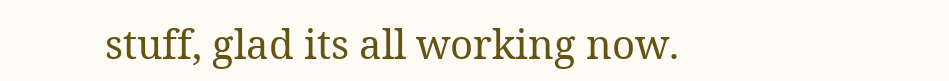stuff, glad its all working now.